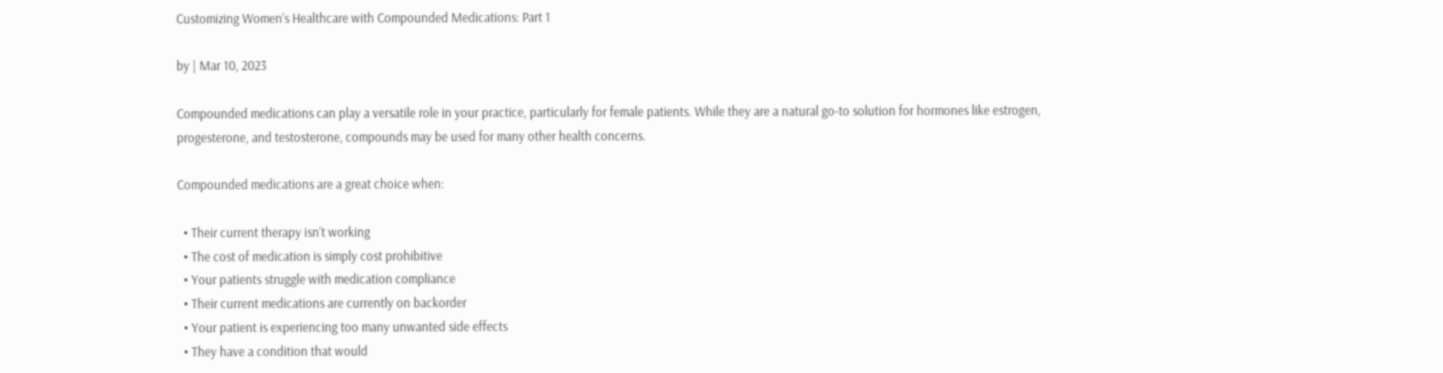Customizing Women’s Healthcare with Compounded Medications: Part 1

by | Mar 10, 2023

Compounded medications can play a versatile role in your practice, particularly for female patients. While they are a natural go-to solution for hormones like estrogen, progesterone, and testosterone, compounds may be used for many other health concerns.

Compounded medications are a great choice when:

  • Their current therapy isn’t working
  • The cost of medication is simply cost prohibitive
  • Your patients struggle with medication compliance
  • Their current medications are currently on backorder
  • Your patient is experiencing too many unwanted side effects
  • They have a condition that would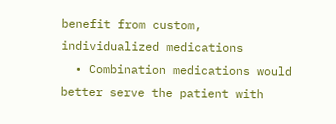benefit from custom, individualized medications
  • Combination medications would better serve the patient with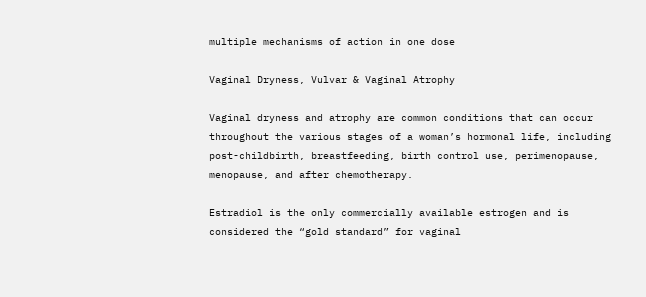multiple mechanisms of action in one dose

Vaginal Dryness, Vulvar & Vaginal Atrophy

Vaginal dryness and atrophy are common conditions that can occur throughout the various stages of a woman’s hormonal life, including post-childbirth, breastfeeding, birth control use, perimenopause, menopause, and after chemotherapy.

Estradiol is the only commercially available estrogen and is considered the “gold standard” for vaginal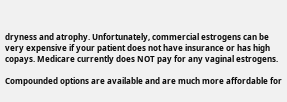dryness and atrophy. Unfortunately, commercial estrogens can be very expensive if your patient does not have insurance or has high copays. Medicare currently does NOT pay for any vaginal estrogens.

Compounded options are available and are much more affordable for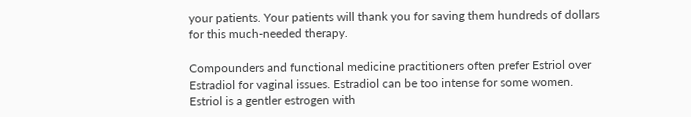your patients. Your patients will thank you for saving them hundreds of dollars for this much-needed therapy.

Compounders and functional medicine practitioners often prefer Estriol over Estradiol for vaginal issues. Estradiol can be too intense for some women. Estriol is a gentler estrogen with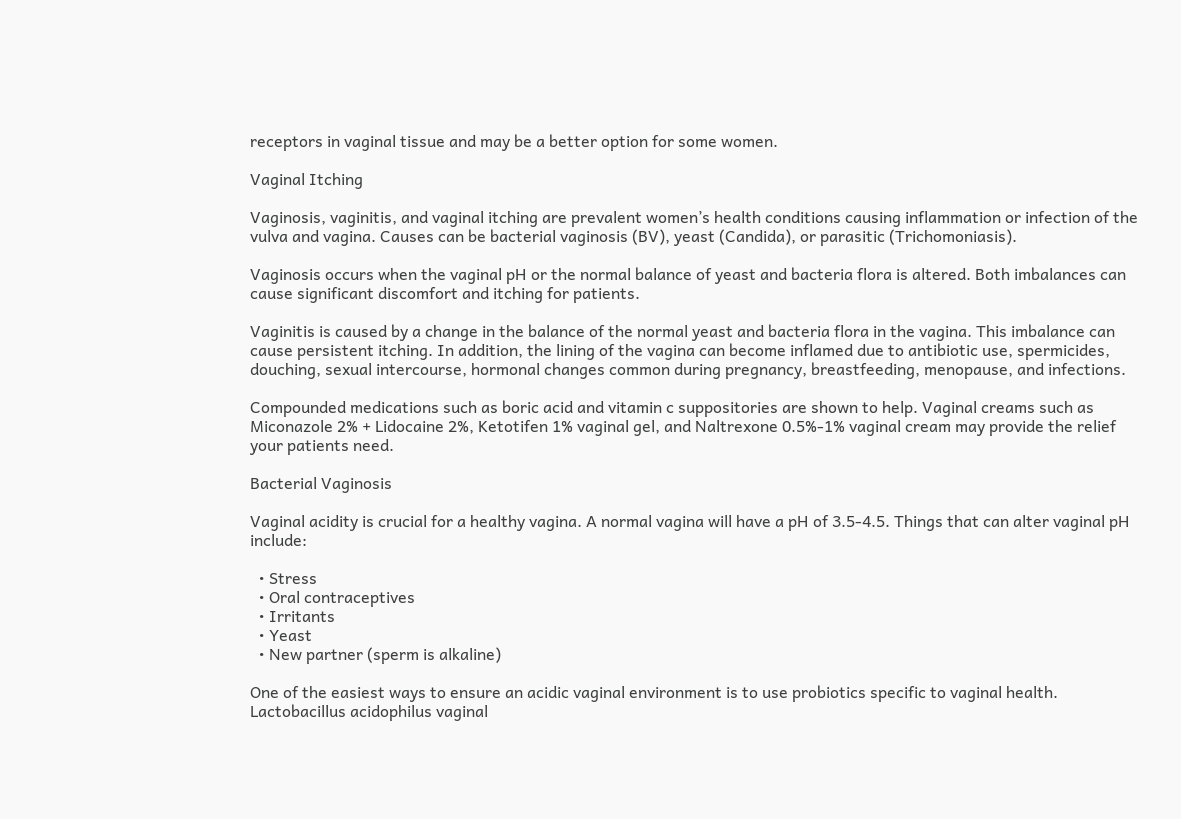receptors in vaginal tissue and may be a better option for some women.

Vaginal Itching

Vaginosis, vaginitis, and vaginal itching are prevalent women’s health conditions causing inflammation or infection of the vulva and vagina. Causes can be bacterial vaginosis (BV), yeast (Candida), or parasitic (Trichomoniasis).

Vaginosis occurs when the vaginal pH or the normal balance of yeast and bacteria flora is altered. Both imbalances can cause significant discomfort and itching for patients.

Vaginitis is caused by a change in the balance of the normal yeast and bacteria flora in the vagina. This imbalance can cause persistent itching. In addition, the lining of the vagina can become inflamed due to antibiotic use, spermicides, douching, sexual intercourse, hormonal changes common during pregnancy, breastfeeding, menopause, and infections.

Compounded medications such as boric acid and vitamin c suppositories are shown to help. Vaginal creams such as Miconazole 2% + Lidocaine 2%, Ketotifen 1% vaginal gel, and Naltrexone 0.5%-1% vaginal cream may provide the relief your patients need.

Bacterial Vaginosis

Vaginal acidity is crucial for a healthy vagina. A normal vagina will have a pH of 3.5-4.5. Things that can alter vaginal pH include:

  • Stress
  • Oral contraceptives
  • Irritants
  • Yeast
  • New partner (sperm is alkaline)

One of the easiest ways to ensure an acidic vaginal environment is to use probiotics specific to vaginal health. Lactobacillus acidophilus vaginal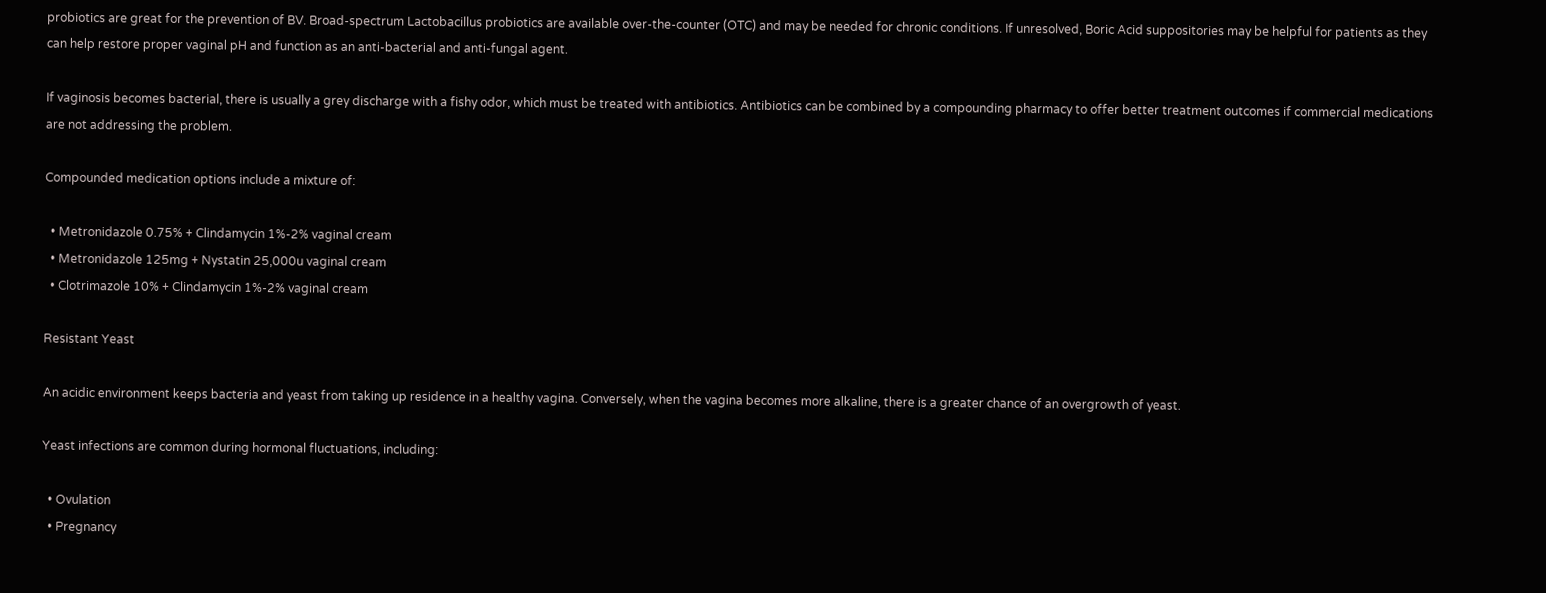probiotics are great for the prevention of BV. Broad-spectrum Lactobacillus probiotics are available over-the-counter (OTC) and may be needed for chronic conditions. If unresolved, Boric Acid suppositories may be helpful for patients as they can help restore proper vaginal pH and function as an anti-bacterial and anti-fungal agent.

If vaginosis becomes bacterial, there is usually a grey discharge with a fishy odor, which must be treated with antibiotics. Antibiotics can be combined by a compounding pharmacy to offer better treatment outcomes if commercial medications are not addressing the problem.

Compounded medication options include a mixture of:

  • Metronidazole 0.75% + Clindamycin 1%-2% vaginal cream
  • Metronidazole 125mg + Nystatin 25,000u vaginal cream
  • Clotrimazole 10% + Clindamycin 1%-2% vaginal cream

Resistant Yeast

An acidic environment keeps bacteria and yeast from taking up residence in a healthy vagina. Conversely, when the vagina becomes more alkaline, there is a greater chance of an overgrowth of yeast.

Yeast infections are common during hormonal fluctuations, including:

  • Ovulation
  • Pregnancy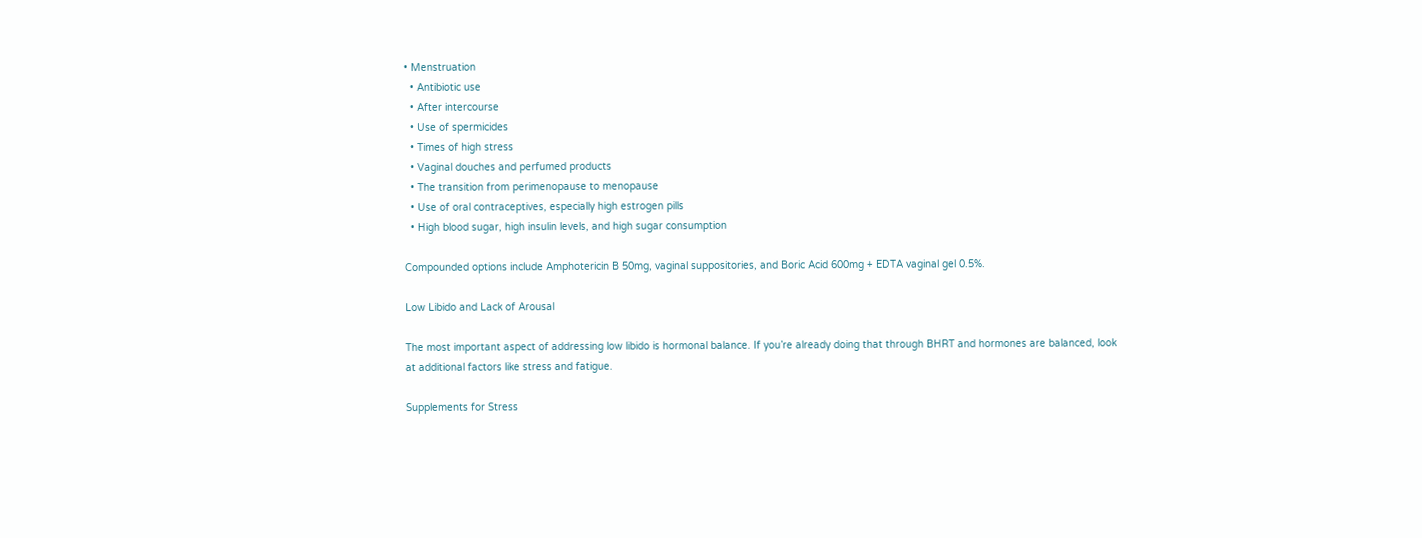• Menstruation
  • Antibiotic use
  • After intercourse
  • Use of spermicides
  • Times of high stress
  • Vaginal douches and perfumed products
  • The transition from perimenopause to menopause
  • Use of oral contraceptives, especially high estrogen pills
  • High blood sugar, high insulin levels, and high sugar consumption

Compounded options include Amphotericin B 50mg, vaginal suppositories, and Boric Acid 600mg + EDTA vaginal gel 0.5%.

Low Libido and Lack of Arousal

The most important aspect of addressing low libido is hormonal balance. If you’re already doing that through BHRT and hormones are balanced, look at additional factors like stress and fatigue.

Supplements for Stress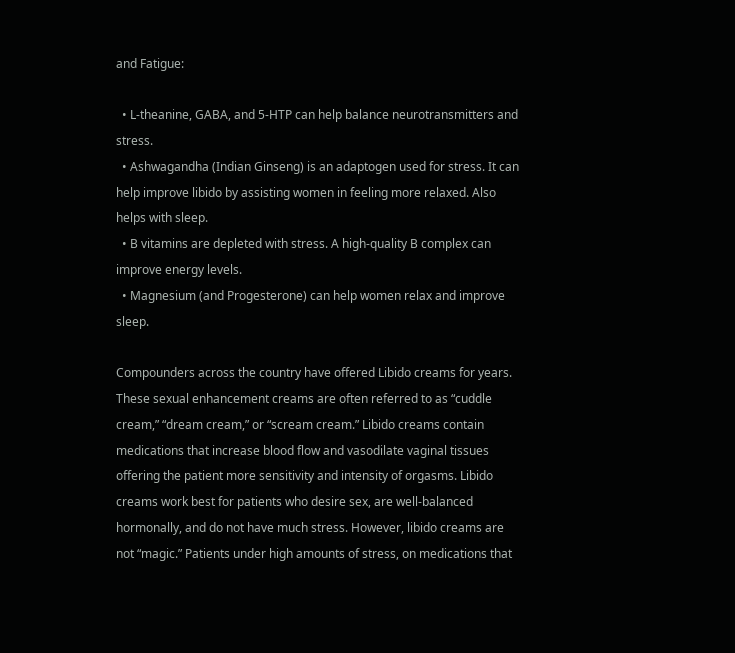and Fatigue:

  • L-theanine, GABA, and 5-HTP can help balance neurotransmitters and stress.
  • Ashwagandha (Indian Ginseng) is an adaptogen used for stress. It can help improve libido by assisting women in feeling more relaxed. Also helps with sleep.
  • B vitamins are depleted with stress. A high-quality B complex can improve energy levels.
  • Magnesium (and Progesterone) can help women relax and improve sleep.

Compounders across the country have offered Libido creams for years. These sexual enhancement creams are often referred to as “cuddle cream,” “dream cream,” or “scream cream.” Libido creams contain medications that increase blood flow and vasodilate vaginal tissues offering the patient more sensitivity and intensity of orgasms. Libido creams work best for patients who desire sex, are well-balanced hormonally, and do not have much stress. However, libido creams are not “magic.” Patients under high amounts of stress, on medications that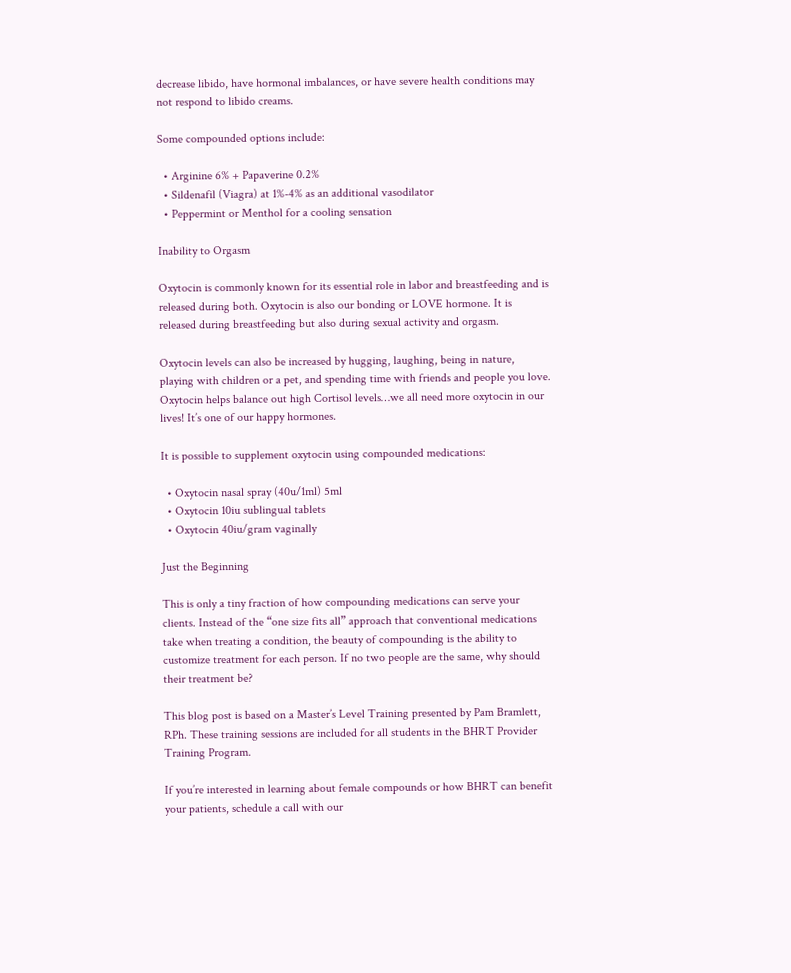decrease libido, have hormonal imbalances, or have severe health conditions may not respond to libido creams.

Some compounded options include:

  • Arginine 6% + Papaverine 0.2%
  • Sildenafil (Viagra) at 1%-4% as an additional vasodilator
  • Peppermint or Menthol for a cooling sensation

Inability to Orgasm

Oxytocin is commonly known for its essential role in labor and breastfeeding and is released during both. Oxytocin is also our bonding or LOVE hormone. It is released during breastfeeding but also during sexual activity and orgasm.

Oxytocin levels can also be increased by hugging, laughing, being in nature, playing with children or a pet, and spending time with friends and people you love. Oxytocin helps balance out high Cortisol levels…we all need more oxytocin in our lives! It’s one of our happy hormones.

It is possible to supplement oxytocin using compounded medications:

  • Oxytocin nasal spray (40u/1ml) 5ml
  • Oxytocin 10iu sublingual tablets
  • Oxytocin 40iu/gram vaginally

Just the Beginning

This is only a tiny fraction of how compounding medications can serve your clients. Instead of the “one size fits all” approach that conventional medications take when treating a condition, the beauty of compounding is the ability to customize treatment for each person. If no two people are the same, why should their treatment be?

This blog post is based on a Master’s Level Training presented by Pam Bramlett, RPh. These training sessions are included for all students in the BHRT Provider Training Program.

If you’re interested in learning about female compounds or how BHRT can benefit your patients, schedule a call with our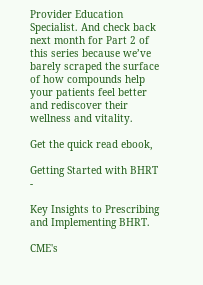Provider Education Specialist. And check back next month for Part 2 of this series because we’ve barely scraped the surface of how compounds help your patients feel better and rediscover their wellness and vitality.

Get the quick read ebook,

Getting Started with BHRT -

Key Insights to Prescribing and Implementing BHRT.

CME's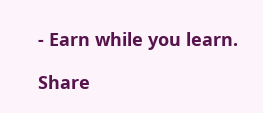- Earn while you learn.

Share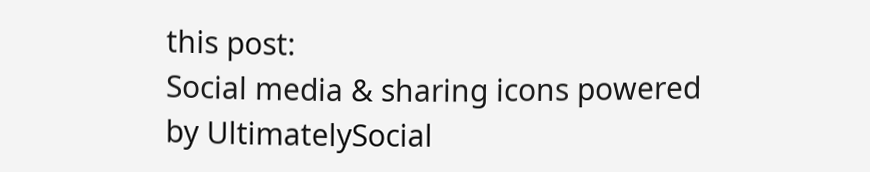this post:
Social media & sharing icons powered by UltimatelySocial